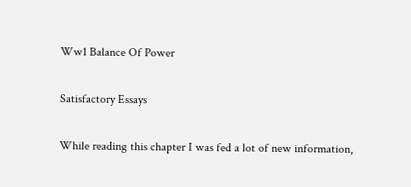Ww1 Balance Of Power

Satisfactory Essays

While reading this chapter I was fed a lot of new information,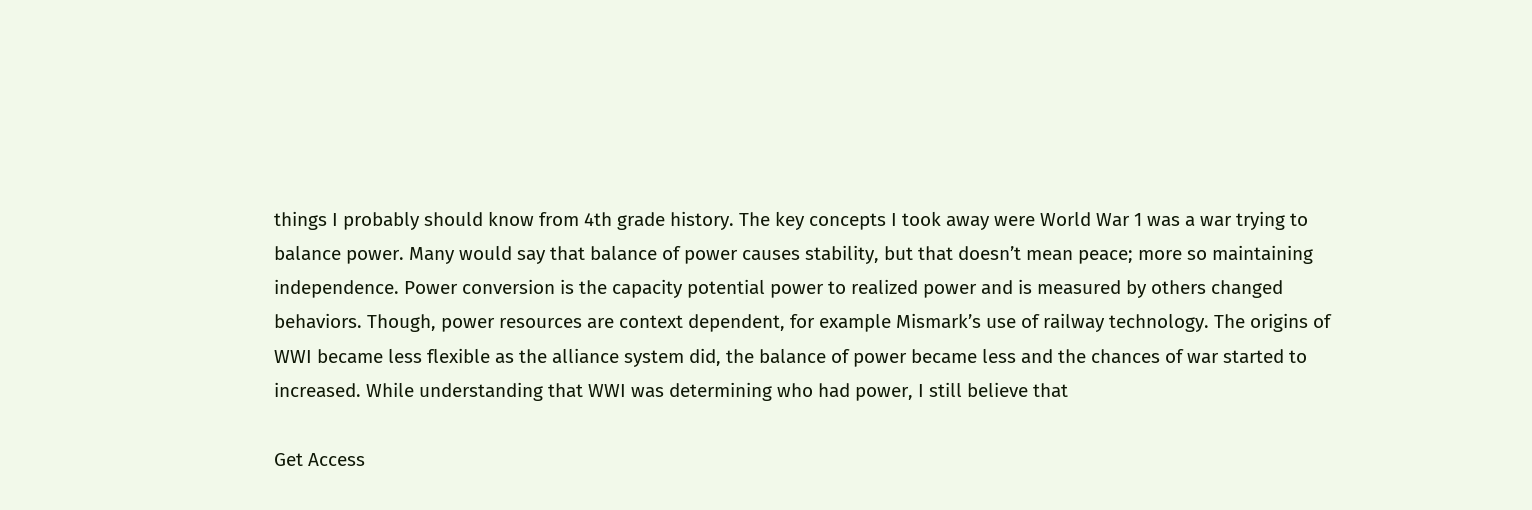things I probably should know from 4th grade history. The key concepts I took away were World War 1 was a war trying to balance power. Many would say that balance of power causes stability, but that doesn’t mean peace; more so maintaining independence. Power conversion is the capacity potential power to realized power and is measured by others changed behaviors. Though, power resources are context dependent, for example Mismark’s use of railway technology. The origins of WWI became less flexible as the alliance system did, the balance of power became less and the chances of war started to increased. While understanding that WWI was determining who had power, I still believe that

Get Access